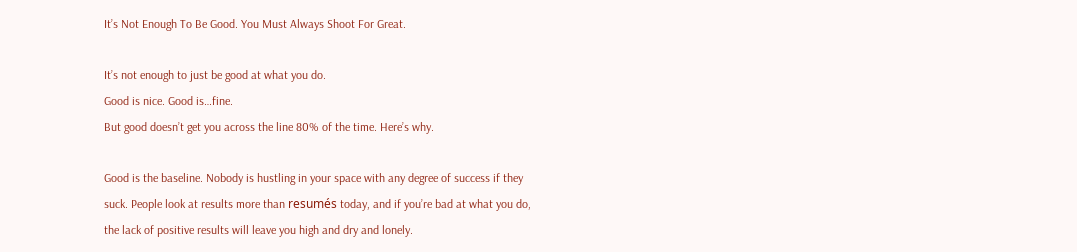It’s Not Enough To Be Good. You Must Always Shoot For Great.

It’s not enough to just be good at what you do.
Good is nice. Good is…fine.
But good doesn’t get you across the line 80% of the time. Here’s why.

Good is the baseline. Nobody is hustling in your space with any degree of success if they suck. People look at results more than resumés today, and if you’re bad at what you do, the lack of positive results will leave you high and dry and lonely.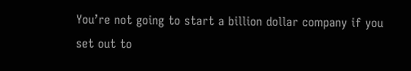You’re not going to start a billion dollar company if you set out to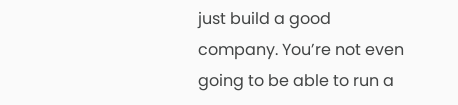just build a good company. You’re not even going to be able to run a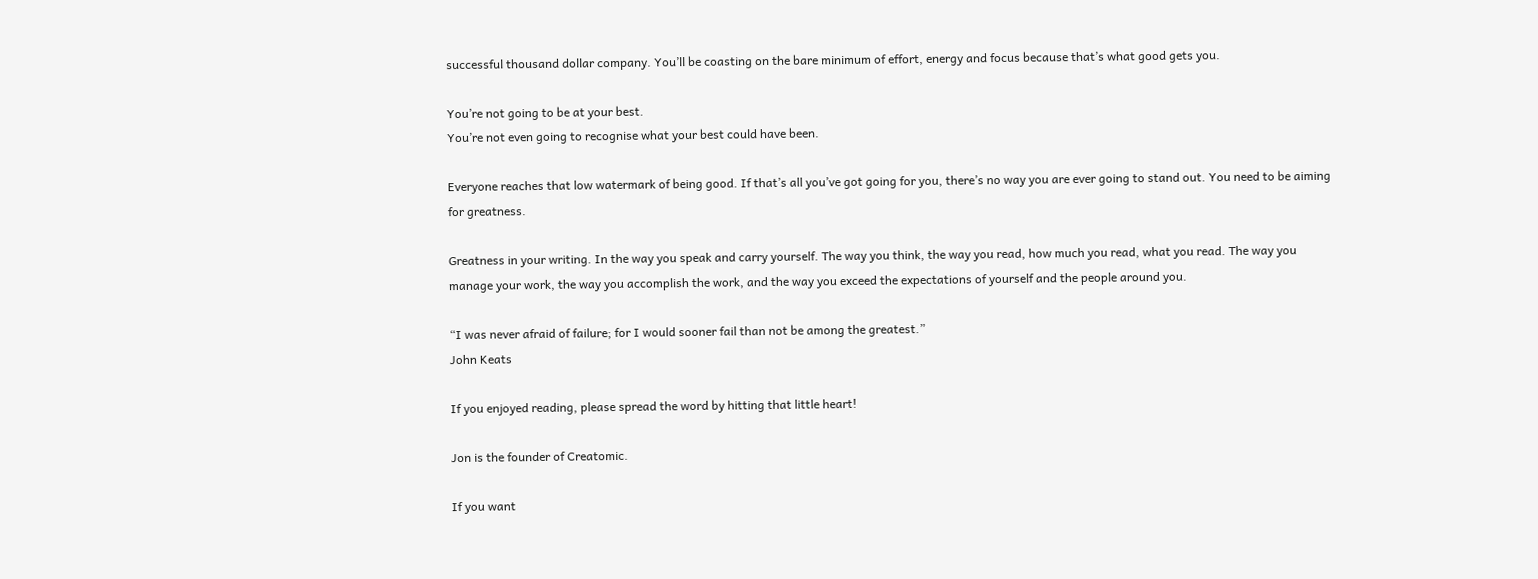successful thousand dollar company. You’ll be coasting on the bare minimum of effort, energy and focus because that’s what good gets you.

You’re not going to be at your best.
You’re not even going to recognise what your best could have been.

Everyone reaches that low watermark of being good. If that’s all you’ve got going for you, there’s no way you are ever going to stand out. You need to be aiming for greatness.

Greatness in your writing. In the way you speak and carry yourself. The way you think, the way you read, how much you read, what you read. The way you manage your work, the way you accomplish the work, and the way you exceed the expectations of yourself and the people around you.

“I was never afraid of failure; for I would sooner fail than not be among the greatest.”
John Keats

If you enjoyed reading, please spread the word by hitting that little heart!

Jon is the founder of Creatomic.

If you want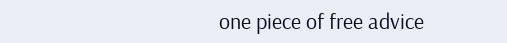one piece of free advice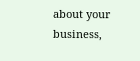about your business,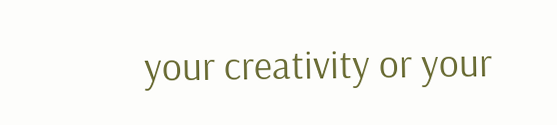your creativity or your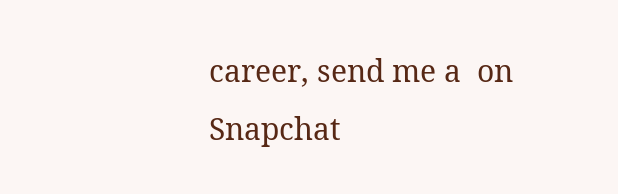career, send me a  on Snapchat